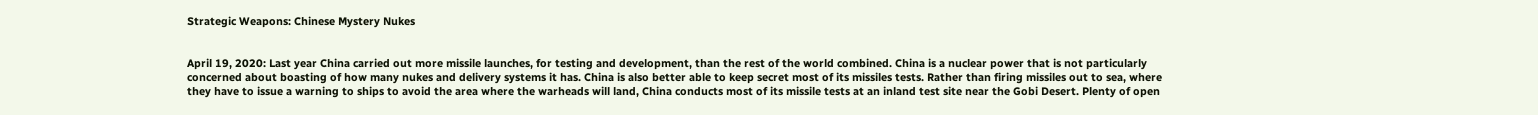Strategic Weapons: Chinese Mystery Nukes


April 19, 2020: Last year China carried out more missile launches, for testing and development, than the rest of the world combined. China is a nuclear power that is not particularly concerned about boasting of how many nukes and delivery systems it has. China is also better able to keep secret most of its missiles tests. Rather than firing missiles out to sea, where they have to issue a warning to ships to avoid the area where the warheads will land, China conducts most of its missile tests at an inland test site near the Gobi Desert. Plenty of open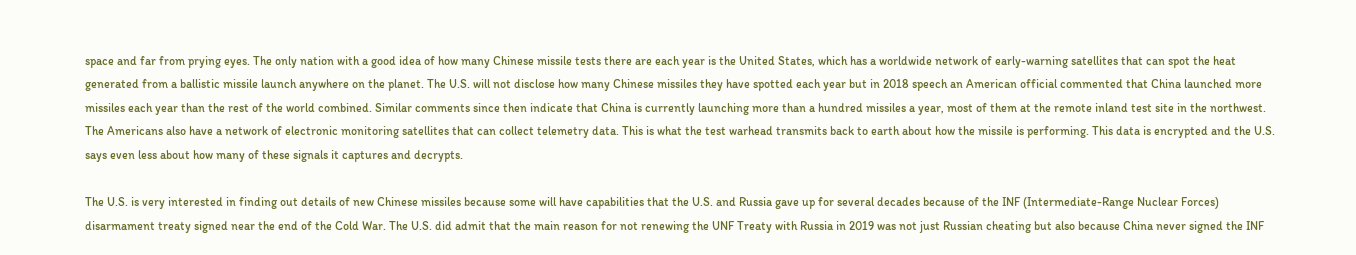space and far from prying eyes. The only nation with a good idea of how many Chinese missile tests there are each year is the United States, which has a worldwide network of early-warning satellites that can spot the heat generated from a ballistic missile launch anywhere on the planet. The U.S. will not disclose how many Chinese missiles they have spotted each year but in 2018 speech an American official commented that China launched more missiles each year than the rest of the world combined. Similar comments since then indicate that China is currently launching more than a hundred missiles a year, most of them at the remote inland test site in the northwest. The Americans also have a network of electronic monitoring satellites that can collect telemetry data. This is what the test warhead transmits back to earth about how the missile is performing. This data is encrypted and the U.S. says even less about how many of these signals it captures and decrypts.

The U.S. is very interested in finding out details of new Chinese missiles because some will have capabilities that the U.S. and Russia gave up for several decades because of the INF (Intermediate-Range Nuclear Forces) disarmament treaty signed near the end of the Cold War. The U.S. did admit that the main reason for not renewing the UNF Treaty with Russia in 2019 was not just Russian cheating but also because China never signed the INF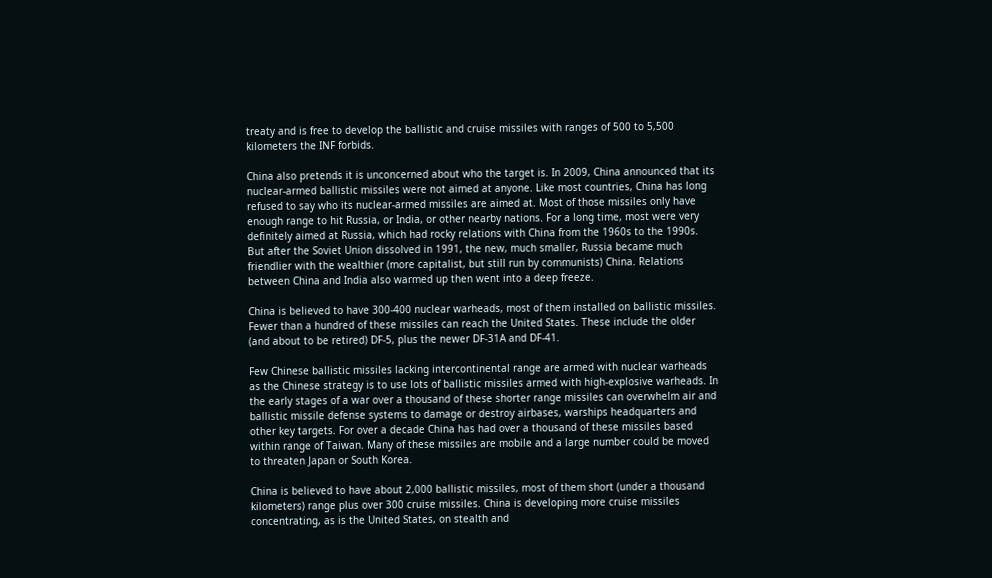treaty and is free to develop the ballistic and cruise missiles with ranges of 500 to 5,500 kilometers the INF forbids.

China also pretends it is unconcerned about who the target is. In 2009, China announced that its nuclear-armed ballistic missiles were not aimed at anyone. Like most countries, China has long refused to say who its nuclear-armed missiles are aimed at. Most of those missiles only have enough range to hit Russia, or India, or other nearby nations. For a long time, most were very definitely aimed at Russia, which had rocky relations with China from the 1960s to the 1990s. But after the Soviet Union dissolved in 1991, the new, much smaller, Russia became much friendlier with the wealthier (more capitalist, but still run by communists) China. Relations between China and India also warmed up then went into a deep freeze.

China is believed to have 300-400 nuclear warheads, most of them installed on ballistic missiles. Fewer than a hundred of these missiles can reach the United States. These include the older (and about to be retired) DF-5, plus the newer DF-31A and DF-41.

Few Chinese ballistic missiles lacking intercontinental range are armed with nuclear warheads as the Chinese strategy is to use lots of ballistic missiles armed with high-explosive warheads. In the early stages of a war over a thousand of these shorter range missiles can overwhelm air and ballistic missile defense systems to damage or destroy airbases, warships headquarters and other key targets. For over a decade China has had over a thousand of these missiles based within range of Taiwan. Many of these missiles are mobile and a large number could be moved to threaten Japan or South Korea.

China is believed to have about 2,000 ballistic missiles, most of them short (under a thousand kilometers) range plus over 300 cruise missiles. China is developing more cruise missiles concentrating, as is the United States, on stealth and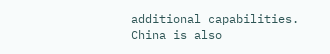additional capabilities. China is also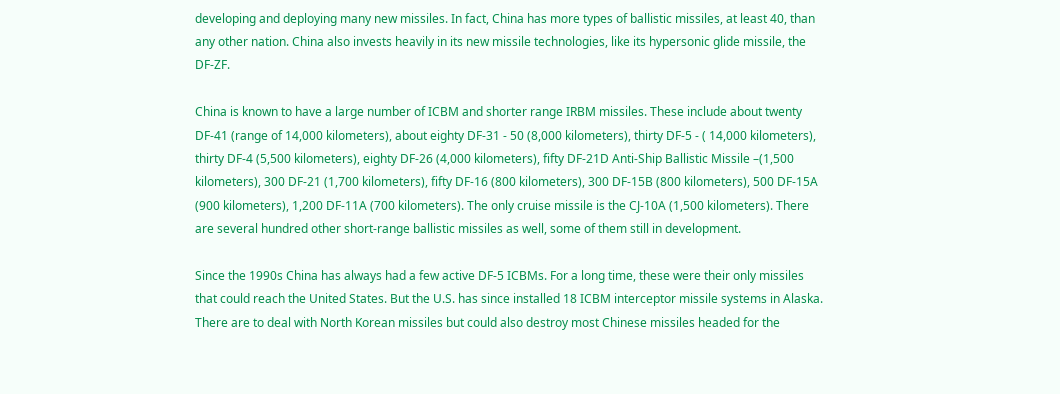developing and deploying many new missiles. In fact, China has more types of ballistic missiles, at least 40, than any other nation. China also invests heavily in its new missile technologies, like its hypersonic glide missile, the DF-ZF.

China is known to have a large number of ICBM and shorter range IRBM missiles. These include about twenty DF-41 (range of 14,000 kilometers), about eighty DF-31 - 50 (8,000 kilometers), thirty DF-5 - ( 14,000 kilometers), thirty DF-4 (5,500 kilometers), eighty DF-26 (4,000 kilometers), fifty DF-21D Anti-Ship Ballistic Missile –(1,500 kilometers), 300 DF-21 (1,700 kilometers), fifty DF-16 (800 kilometers), 300 DF-15B (800 kilometers), 500 DF-15A (900 kilometers), 1,200 DF-11A (700 kilometers). The only cruise missile is the CJ-10A (1,500 kilometers). There are several hundred other short-range ballistic missiles as well, some of them still in development.

Since the 1990s China has always had a few active DF-5 ICBMs. For a long time, these were their only missiles that could reach the United States. But the U.S. has since installed 18 ICBM interceptor missile systems in Alaska. There are to deal with North Korean missiles but could also destroy most Chinese missiles headed for the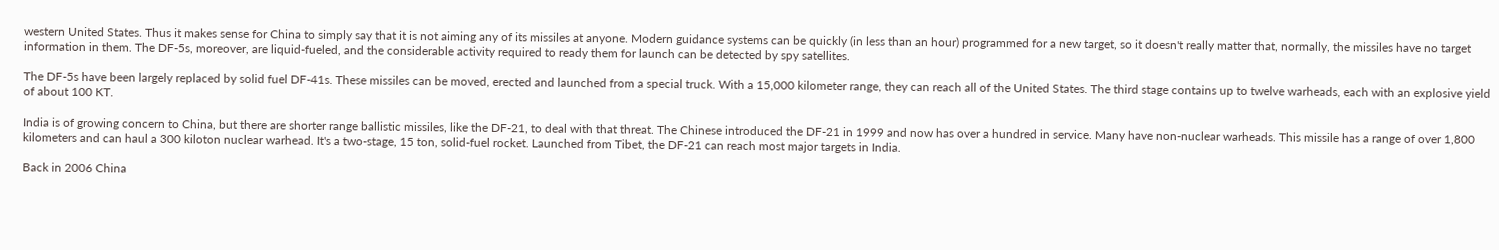western United States. Thus it makes sense for China to simply say that it is not aiming any of its missiles at anyone. Modern guidance systems can be quickly (in less than an hour) programmed for a new target, so it doesn't really matter that, normally, the missiles have no target information in them. The DF-5s, moreover, are liquid-fueled, and the considerable activity required to ready them for launch can be detected by spy satellites.

The DF-5s have been largely replaced by solid fuel DF-41s. These missiles can be moved, erected and launched from a special truck. With a 15,000 kilometer range, they can reach all of the United States. The third stage contains up to twelve warheads, each with an explosive yield of about 100 KT.

India is of growing concern to China, but there are shorter range ballistic missiles, like the DF-21, to deal with that threat. The Chinese introduced the DF-21 in 1999 and now has over a hundred in service. Many have non-nuclear warheads. This missile has a range of over 1,800 kilometers and can haul a 300 kiloton nuclear warhead. It's a two-stage, 15 ton, solid-fuel rocket. Launched from Tibet, the DF-21 can reach most major targets in India.

Back in 2006 China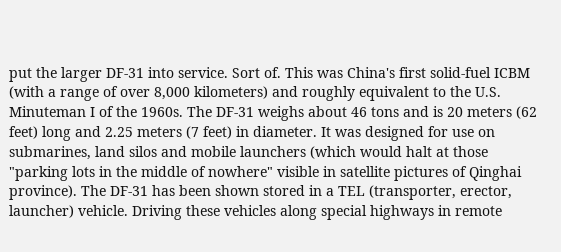put the larger DF-31 into service. Sort of. This was China's first solid-fuel ICBM (with a range of over 8,000 kilometers) and roughly equivalent to the U.S. Minuteman I of the 1960s. The DF-31 weighs about 46 tons and is 20 meters (62 feet) long and 2.25 meters (7 feet) in diameter. It was designed for use on submarines, land silos and mobile launchers (which would halt at those "parking lots in the middle of nowhere" visible in satellite pictures of Qinghai province). The DF-31 has been shown stored in a TEL (transporter, erector, launcher) vehicle. Driving these vehicles along special highways in remote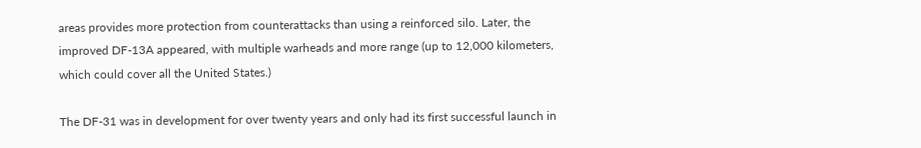areas provides more protection from counterattacks than using a reinforced silo. Later, the improved DF-13A appeared, with multiple warheads and more range (up to 12,000 kilometers, which could cover all the United States.)

The DF-31 was in development for over twenty years and only had its first successful launch in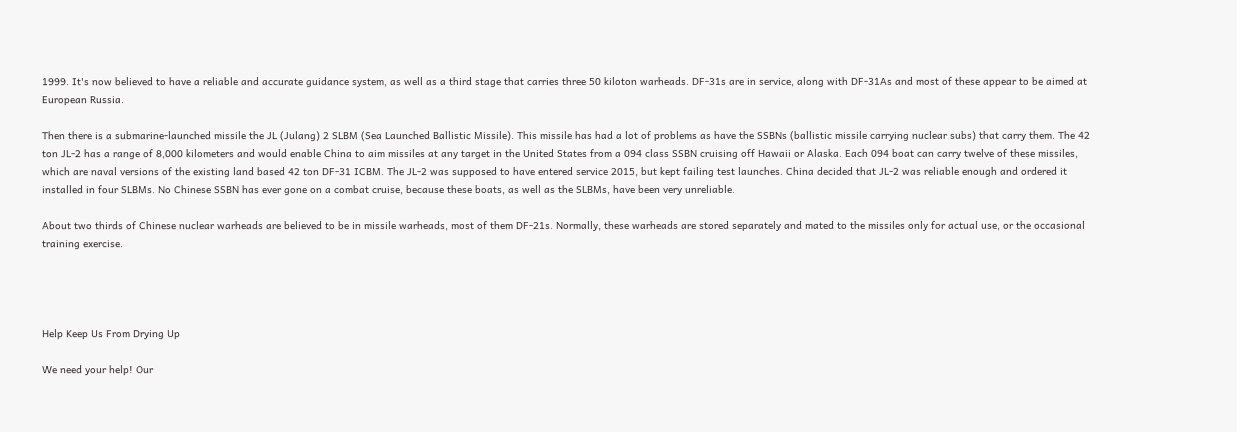1999. It's now believed to have a reliable and accurate guidance system, as well as a third stage that carries three 50 kiloton warheads. DF-31s are in service, along with DF-31As and most of these appear to be aimed at European Russia.

Then there is a submarine-launched missile the JL (Julang) 2 SLBM (Sea Launched Ballistic Missile). This missile has had a lot of problems as have the SSBNs (ballistic missile carrying nuclear subs) that carry them. The 42 ton JL-2 has a range of 8,000 kilometers and would enable China to aim missiles at any target in the United States from a 094 class SSBN cruising off Hawaii or Alaska. Each 094 boat can carry twelve of these missiles, which are naval versions of the existing land based 42 ton DF-31 ICBM. The JL-2 was supposed to have entered service 2015, but kept failing test launches. China decided that JL-2 was reliable enough and ordered it installed in four SLBMs. No Chinese SSBN has ever gone on a combat cruise, because these boats, as well as the SLBMs, have been very unreliable.

About two thirds of Chinese nuclear warheads are believed to be in missile warheads, most of them DF-21s. Normally, these warheads are stored separately and mated to the missiles only for actual use, or the occasional training exercise.




Help Keep Us From Drying Up

We need your help! Our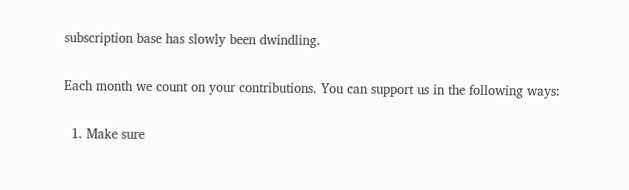subscription base has slowly been dwindling.

Each month we count on your contributions. You can support us in the following ways:

  1. Make sure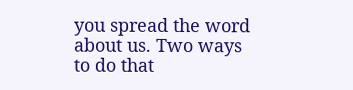you spread the word about us. Two ways to do that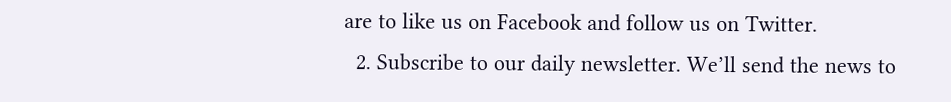are to like us on Facebook and follow us on Twitter.
  2. Subscribe to our daily newsletter. We’ll send the news to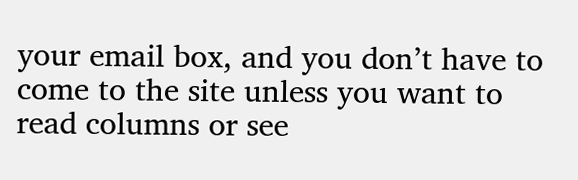your email box, and you don’t have to come to the site unless you want to read columns or see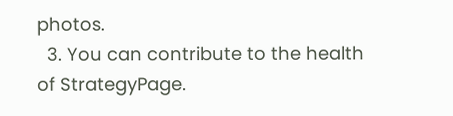photos.
  3. You can contribute to the health of StrategyPage.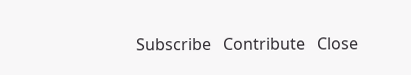Subscribe   Contribute   Close